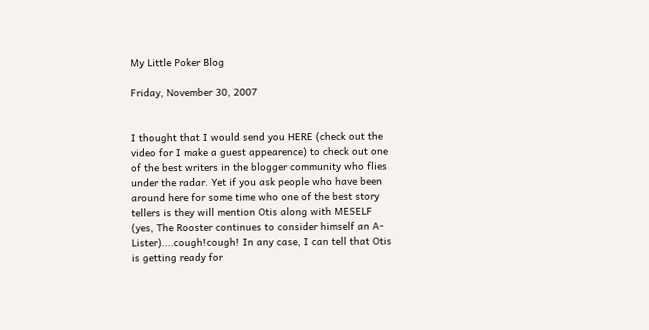My Little Poker Blog

Friday, November 30, 2007


I thought that I would send you HERE (check out the video for I make a guest appearence) to check out one of the best writers in the blogger community who flies under the radar. Yet if you ask people who have been around here for some time who one of the best story tellers is they will mention Otis along with MESELF (yes, The Rooster continues to consider himself an A-Lister)....cough!cough! In any case, I can tell that Otis is getting ready for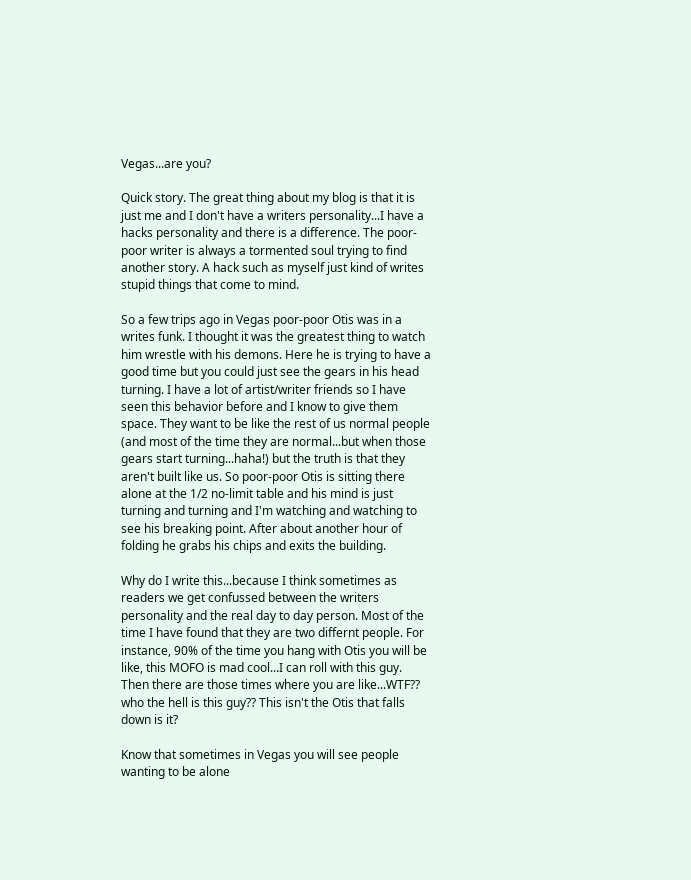Vegas...are you?

Quick story. The great thing about my blog is that it is just me and I don't have a writers personality...I have a hacks personality and there is a difference. The poor-poor writer is always a tormented soul trying to find another story. A hack such as myself just kind of writes stupid things that come to mind.

So a few trips ago in Vegas poor-poor Otis was in a writes funk. I thought it was the greatest thing to watch him wrestle with his demons. Here he is trying to have a good time but you could just see the gears in his head turning. I have a lot of artist/writer friends so I have seen this behavior before and I know to give them space. They want to be like the rest of us normal people (and most of the time they are normal...but when those gears start turning...haha!) but the truth is that they aren't built like us. So poor-poor Otis is sitting there alone at the 1/2 no-limit table and his mind is just turning and turning and I'm watching and watching to see his breaking point. After about another hour of folding he grabs his chips and exits the building.

Why do I write this...because I think sometimes as readers we get confussed between the writers personality and the real day to day person. Most of the time I have found that they are two differnt people. For instance, 90% of the time you hang with Otis you will be like, this MOFO is mad cool...I can roll with this guy. Then there are those times where you are like...WTF?? who the hell is this guy?? This isn't the Otis that falls down is it?

Know that sometimes in Vegas you will see people wanting to be alone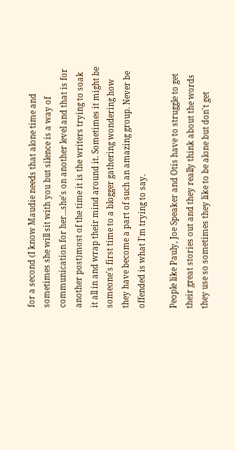for a second (I know Maudie needs that alone time and sometimes she will sit with you but silence is a way of communication for her...she's on another level and that is for another post)most of the time it is the writers trying to soak it all in and wrap their mind around it. Sometimes it might be someone's first time to a blogger gathering wondering how they have become a part of such an amazing group. Never be offended is what I'm trying to say.

People like Pauly, Joe Speaker and Otis have to struggle to get their great stories out and they really think about the words they use so sometimes they like to be alone but don't get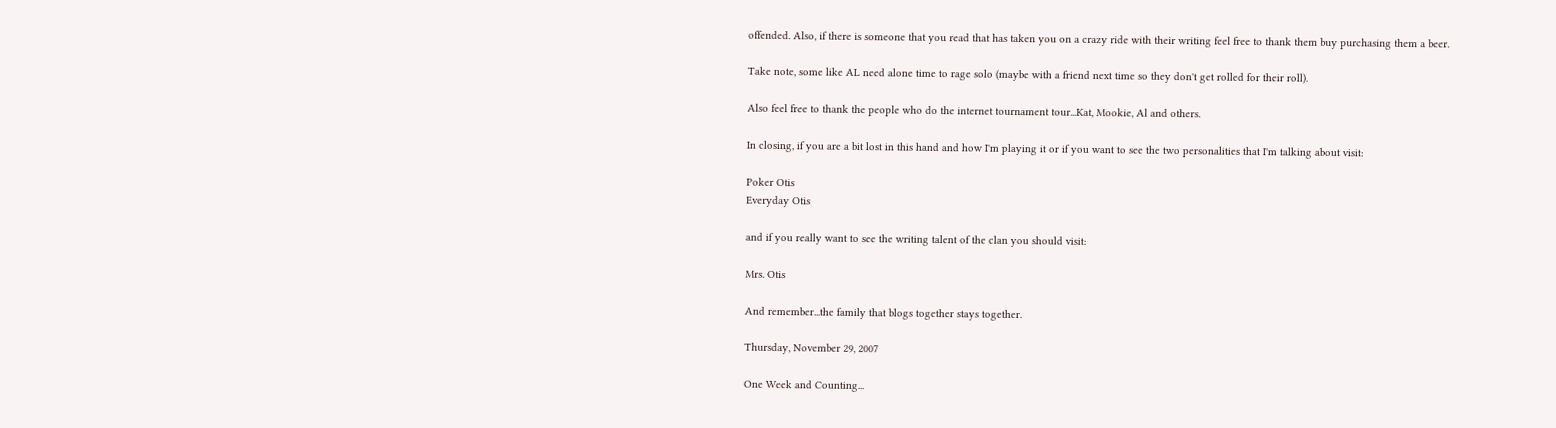offended. Also, if there is someone that you read that has taken you on a crazy ride with their writing feel free to thank them buy purchasing them a beer.

Take note, some like AL need alone time to rage solo (maybe with a friend next time so they don't get rolled for their roll).

Also feel free to thank the people who do the internet tournament tour...Kat, Mookie, Al and others.

In closing, if you are a bit lost in this hand and how I'm playing it or if you want to see the two personalities that I'm talking about visit:

Poker Otis
Everyday Otis

and if you really want to see the writing talent of the clan you should visit:

Mrs. Otis

And remember...the family that blogs together stays together.

Thursday, November 29, 2007

One Week and Counting...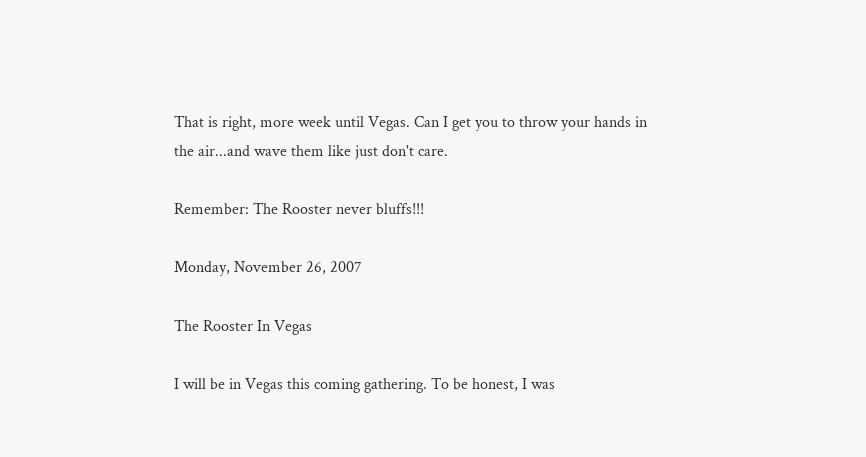That is right, more week until Vegas. Can I get you to throw your hands in the air...and wave them like just don't care.

Remember: The Rooster never bluffs!!!

Monday, November 26, 2007

The Rooster In Vegas

I will be in Vegas this coming gathering. To be honest, I was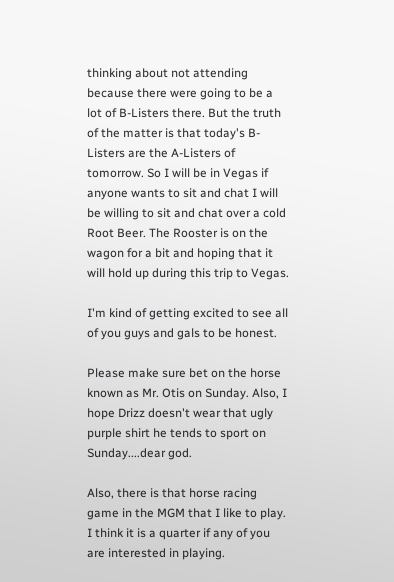thinking about not attending because there were going to be a lot of B-Listers there. But the truth of the matter is that today's B-Listers are the A-Listers of tomorrow. So I will be in Vegas if anyone wants to sit and chat I will be willing to sit and chat over a cold Root Beer. The Rooster is on the wagon for a bit and hoping that it will hold up during this trip to Vegas.

I'm kind of getting excited to see all of you guys and gals to be honest.

Please make sure bet on the horse known as Mr. Otis on Sunday. Also, I hope Drizz doesn't wear that ugly purple shirt he tends to sport on Sunday....dear god.

Also, there is that horse racing game in the MGM that I like to play. I think it is a quarter if any of you are interested in playing.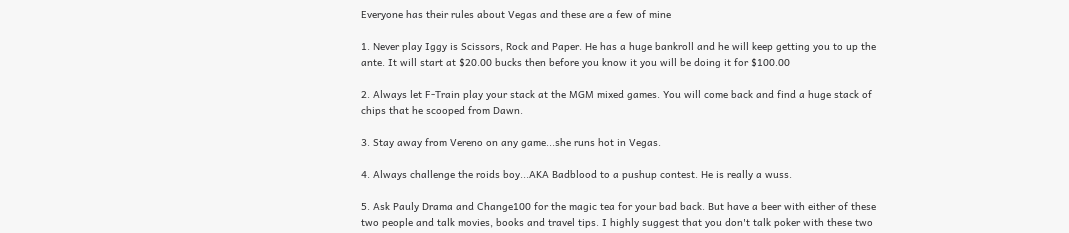Everyone has their rules about Vegas and these are a few of mine

1. Never play Iggy is Scissors, Rock and Paper. He has a huge bankroll and he will keep getting you to up the ante. It will start at $20.00 bucks then before you know it you will be doing it for $100.00

2. Always let F-Train play your stack at the MGM mixed games. You will come back and find a huge stack of chips that he scooped from Dawn.

3. Stay away from Vereno on any game...she runs hot in Vegas.

4. Always challenge the roids boy...AKA Badblood to a pushup contest. He is really a wuss.

5. Ask Pauly Drama and Change100 for the magic tea for your bad back. But have a beer with either of these two people and talk movies, books and travel tips. I highly suggest that you don't talk poker with these two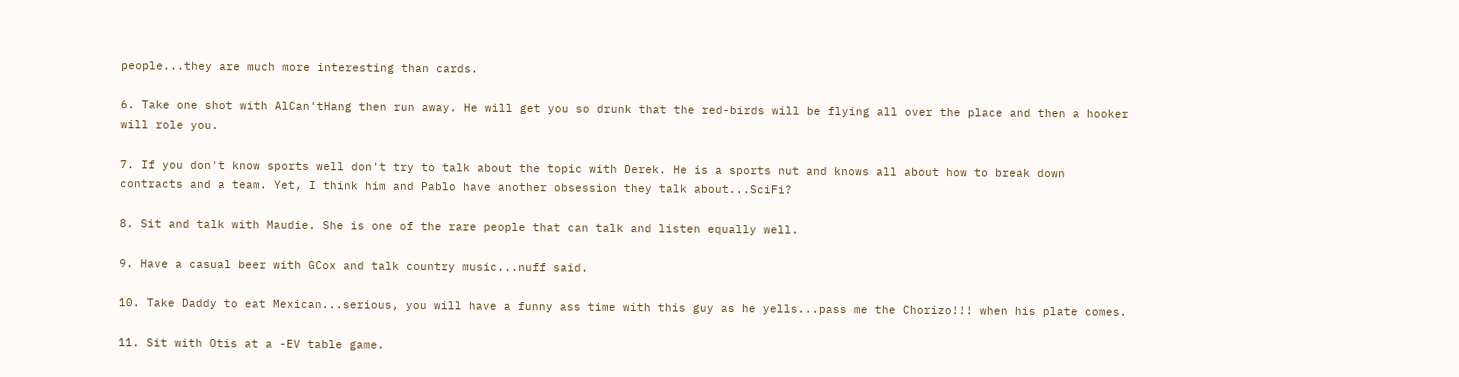people...they are much more interesting than cards.

6. Take one shot with AlCan'tHang then run away. He will get you so drunk that the red-birds will be flying all over the place and then a hooker will role you.

7. If you don't know sports well don't try to talk about the topic with Derek. He is a sports nut and knows all about how to break down contracts and a team. Yet, I think him and Pablo have another obsession they talk about...SciFi?

8. Sit and talk with Maudie. She is one of the rare people that can talk and listen equally well.

9. Have a casual beer with GCox and talk country music...nuff said.

10. Take Daddy to eat Mexican...serious, you will have a funny ass time with this guy as he yells...pass me the Chorizo!!! when his plate comes.

11. Sit with Otis at a -EV table game.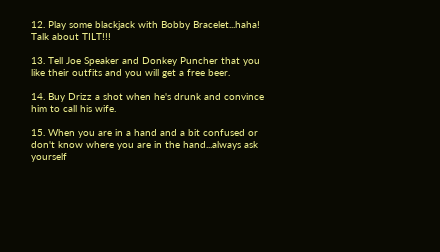12. Play some blackjack with Bobby Bracelet...haha! Talk about TILT!!!

13. Tell Joe Speaker and Donkey Puncher that you like their outfits and you will get a free beer.

14. Buy Drizz a shot when he's drunk and convince him to call his wife.

15. When you are in a hand and a bit confused or don't know where you are in the hand...always ask yourself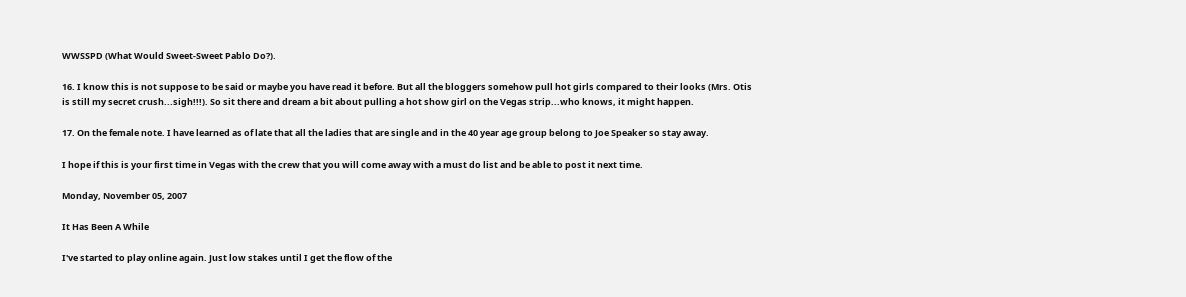WWSSPD (What Would Sweet-Sweet Pablo Do?).

16. I know this is not suppose to be said or maybe you have read it before. But all the bloggers somehow pull hot girls compared to their looks (Mrs. Otis is still my secret crush...sigh!!!). So sit there and dream a bit about pulling a hot show girl on the Vegas strip...who knows, it might happen.

17. On the female note. I have learned as of late that all the ladies that are single and in the 40 year age group belong to Joe Speaker so stay away.

I hope if this is your first time in Vegas with the crew that you will come away with a must do list and be able to post it next time.

Monday, November 05, 2007

It Has Been A While

I've started to play online again. Just low stakes until I get the flow of the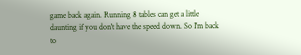game back again. Running 8 tables can get a little daunting if you don't have the speed down. So I'm back to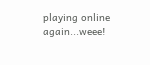playing online again...weee!